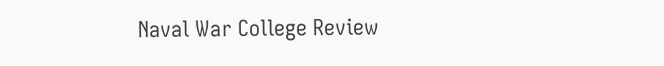Naval War College Review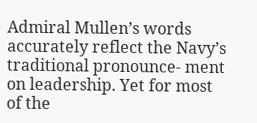Admiral Mullen’s words accurately reflect the Navy’s traditional pronounce- ment on leadership. Yet for most of the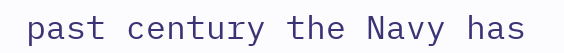past century the Navy has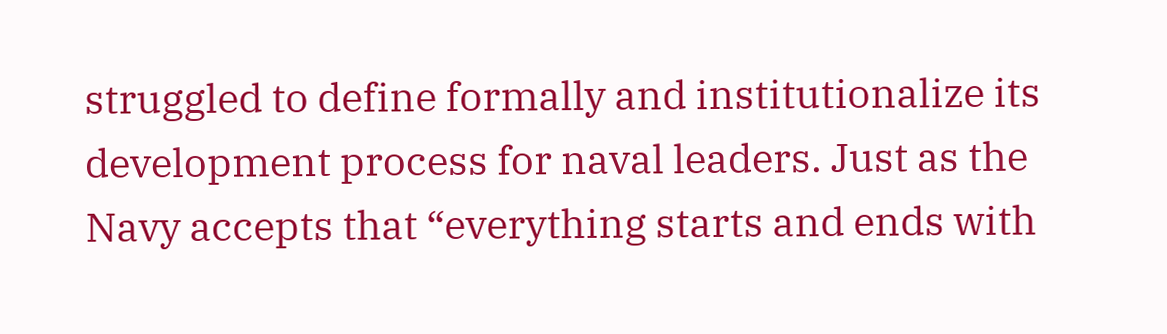struggled to define formally and institutionalize its development process for naval leaders. Just as the Navy accepts that “everything starts and ends with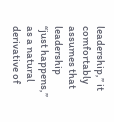leadership,” it comfortably assumes that leadership “just happens,” as a natural derivative of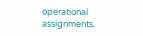operational assignments.